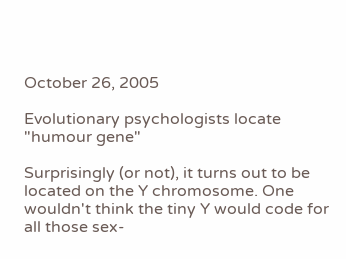October 26, 2005

Evolutionary psychologists locate "humour gene"

Surprisingly (or not), it turns out to be located on the Y chromosome. One wouldn't think the tiny Y would code for all those sex-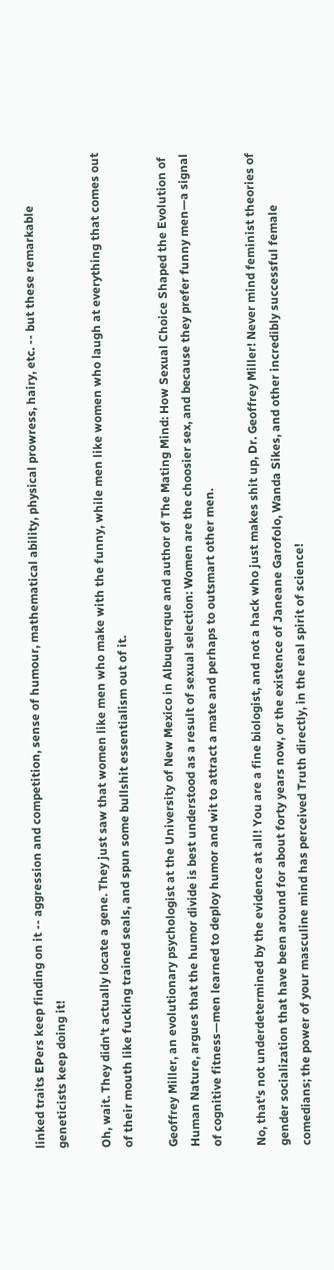linked traits EPers keep finding on it -- aggression and competition, sense of humour, mathematical ability, physical prowress, hairy, etc. -- but these remarkable geneticists keep doing it!

Oh, wait. They didn't actually locate a gene. They just saw that women like men who make with the funny, while men like women who laugh at everything that comes out of their mouth like fucking trained seals, and spun some bullshit essentialism out of it.

Geoffrey Miller, an evolutionary psychologist at the University of New Mexico in Albuquerque and author of The Mating Mind: How Sexual Choice Shaped the Evolution of Human Nature, argues that the humor divide is best understood as a result of sexual selection: Women are the choosier sex, and because they prefer funny men—a signal of cognitive fitness—men learned to deploy humor and wit to attract a mate and perhaps to outsmart other men.

No, that's not underdetermined by the evidence at all! You are a fine biologist, and not a hack who just makes shit up, Dr. Geoffrey Miller! Never mind feminist theories of gender socialization that have been around for about forty years now, or the existence of Janeane Garofolo, Wanda Sikes, and other incredibly successful female comedians; the power of your masculine mind has perceived Truth directly, in the real spirit of science!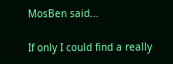MosBen said...

If only I could find a really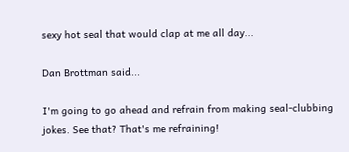sexy hot seal that would clap at me all day...

Dan Brottman said...

I'm going to go ahead and refrain from making seal-clubbing jokes. See that? That's me refraining!